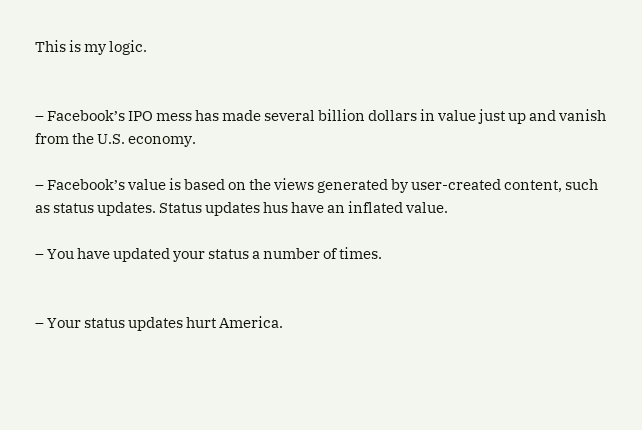This is my logic.


– Facebook’s IPO mess has made several billion dollars in value just up and vanish from the U.S. economy.

– Facebook’s value is based on the views generated by user-created content, such as status updates. Status updates hus have an inflated value.

– You have updated your status a number of times.


– Your status updates hurt America.